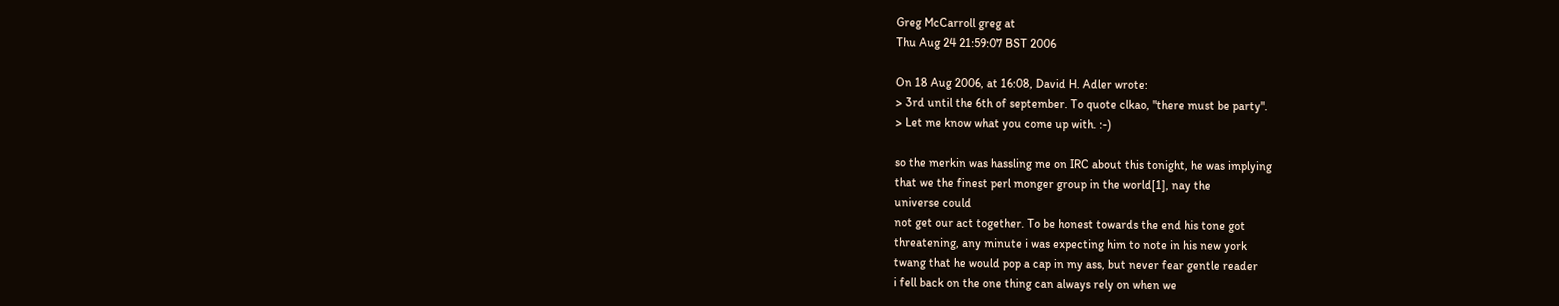Greg McCarroll greg at
Thu Aug 24 21:59:07 BST 2006

On 18 Aug 2006, at 16:08, David H. Adler wrote:
> 3rd until the 6th of september. To quote clkao, "there must be party".
> Let me know what you come up with. :-)

so the merkin was hassling me on IRC about this tonight, he was implying
that we the finest perl monger group in the world[1], nay the
universe could
not get our act together. To be honest towards the end his tone got
threatening, any minute i was expecting him to note in his new york
twang that he would pop a cap in my ass, but never fear gentle reader
i fell back on the one thing can always rely on when we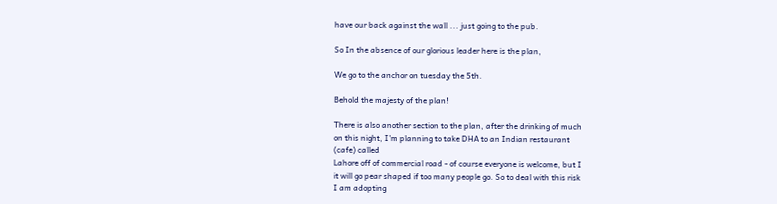have our back against the wall ... just going to the pub.

So In the absence of our glorious leader here is the plan,

We go to the anchor on tuesday the 5th.

Behold the majesty of the plan!

There is also another section to the plan, after the drinking of much
on this night, I'm planning to take DHA to an Indian restaurant
(cafe) called
Lahore off of commercial road - of course everyone is welcome, but I
it will go pear shaped if too many people go. So to deal with this risk
I am adopting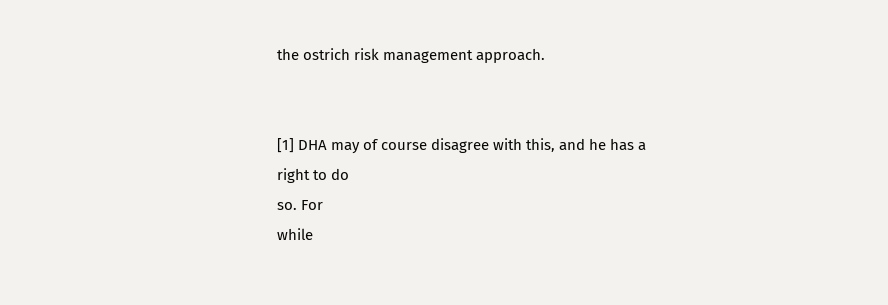the ostrich risk management approach.


[1] DHA may of course disagree with this, and he has a right to do
so. For
while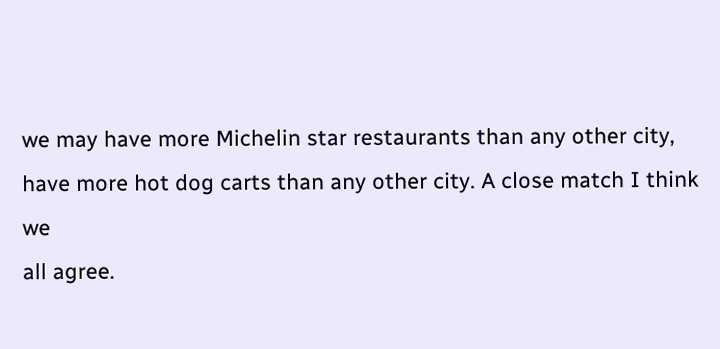we may have more Michelin star restaurants than any other city,
have more hot dog carts than any other city. A close match I think we
all agree.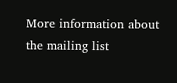More information about the mailing list